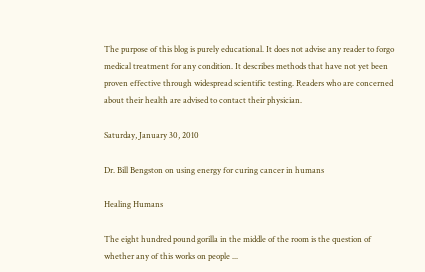The purpose of this blog is purely educational. It does not advise any reader to forgo medical treatment for any condition. It describes methods that have not yet been proven effective through widespread scientific testing. Readers who are concerned about their health are advised to contact their physician.

Saturday, January 30, 2010

Dr. Bill Bengston on using energy for curing cancer in humans

Healing Humans

The eight hundred pound gorilla in the middle of the room is the question of whether any of this works on people ...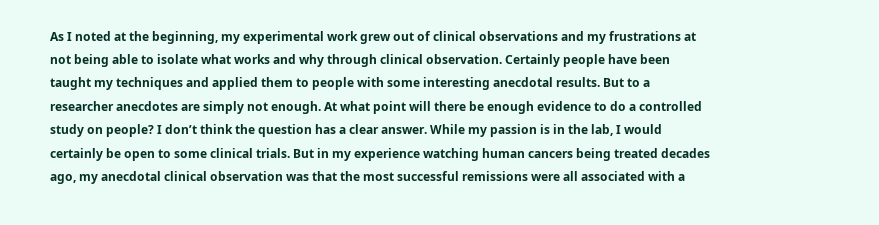As I noted at the beginning, my experimental work grew out of clinical observations and my frustrations at not being able to isolate what works and why through clinical observation. Certainly people have been taught my techniques and applied them to people with some interesting anecdotal results. But to a researcher anecdotes are simply not enough. At what point will there be enough evidence to do a controlled study on people? I don’t think the question has a clear answer. While my passion is in the lab, I would certainly be open to some clinical trials. But in my experience watching human cancers being treated decades ago, my anecdotal clinical observation was that the most successful remissions were all associated with a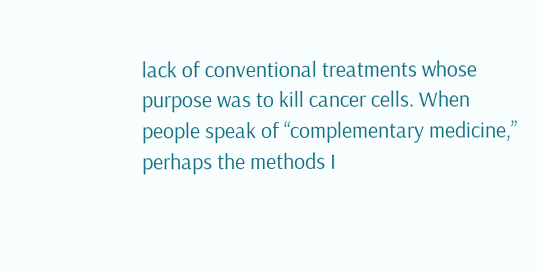lack of conventional treatments whose purpose was to kill cancer cells. When people speak of “complementary medicine,” perhaps the methods I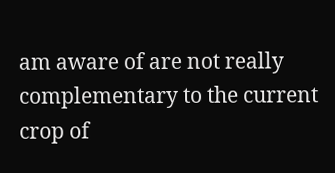am aware of are not really complementary to the current crop of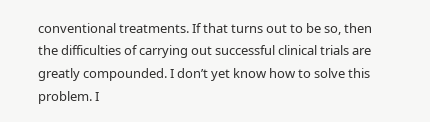conventional treatments. If that turns out to be so, then the difficulties of carrying out successful clinical trials are greatly compounded. I don’t yet know how to solve this problem. I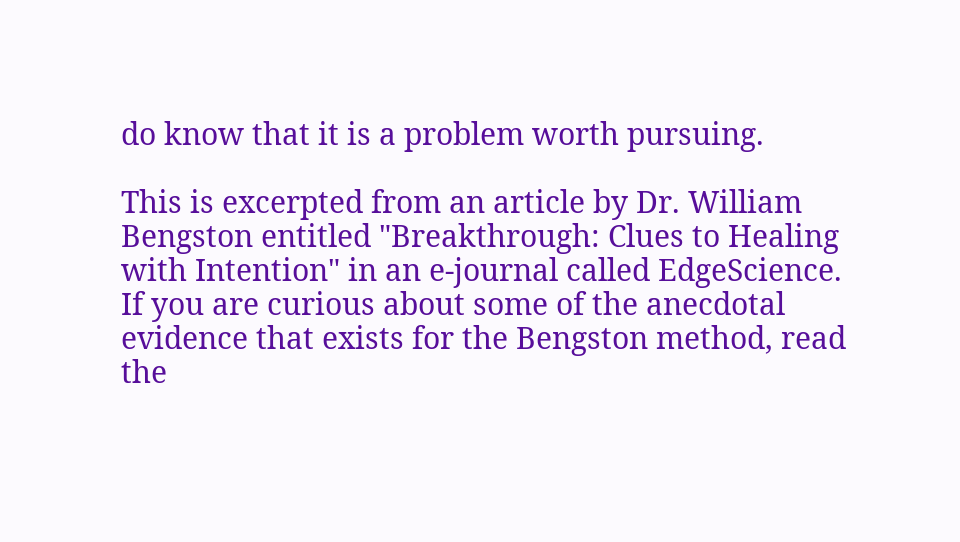do know that it is a problem worth pursuing.

This is excerpted from an article by Dr. William Bengston entitled "Breakthrough: Clues to Healing with Intention" in an e-journal called EdgeScience. If you are curious about some of the anecdotal evidence that exists for the Bengston method, read the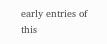early entries of this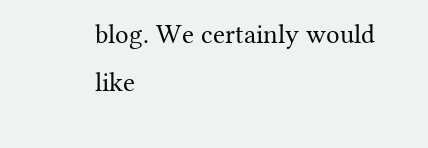blog. We certainly would like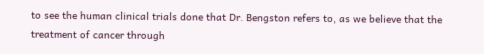to see the human clinical trials done that Dr. Bengston refers to, as we believe that the treatment of cancer through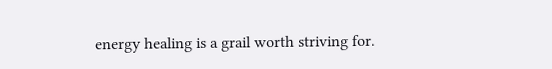energy healing is a grail worth striving for.